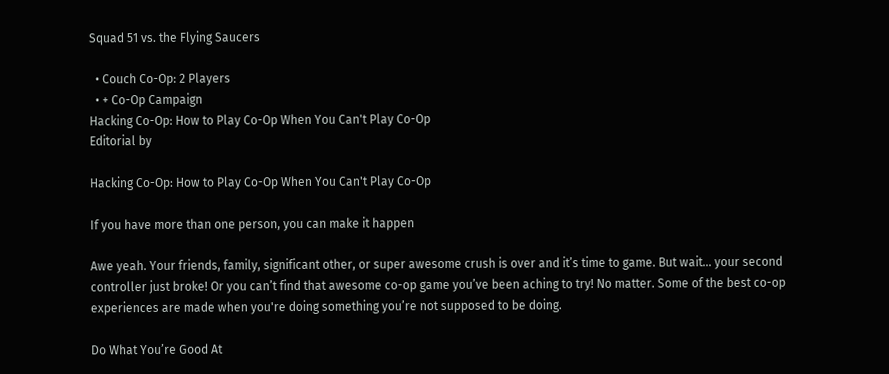Squad 51 vs. the Flying Saucers

  • Couch Co-Op: 2 Players
  • + Co-Op Campaign
Hacking Co-Op: How to Play Co-Op When You Can't Play Co-Op
Editorial by

Hacking Co-Op: How to Play Co-Op When You Can't Play Co-Op

If you have more than one person, you can make it happen

Awe yeah. Your friends, family, significant other, or super awesome crush is over and it’s time to game. But wait… your second controller just broke! Or you can’t find that awesome co-op game you’ve been aching to try! No matter. Some of the best co-op experiences are made when you're doing something you’re not supposed to be doing.

Do What You’re Good At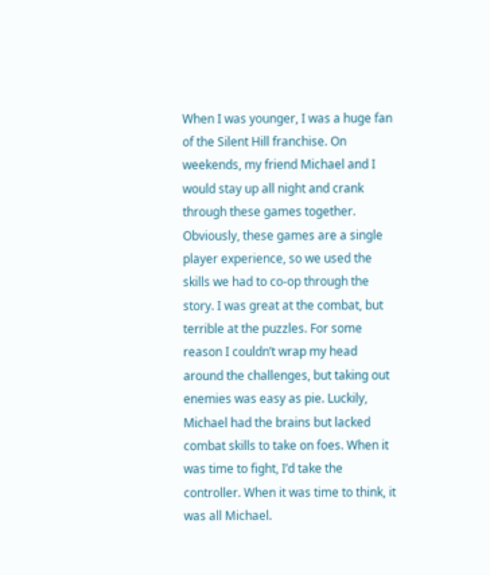When I was younger, I was a huge fan of the Silent Hill franchise. On weekends, my friend Michael and I would stay up all night and crank through these games together. Obviously, these games are a single player experience, so we used the skills we had to co-op through the story. I was great at the combat, but terrible at the puzzles. For some reason I couldn’t wrap my head around the challenges, but taking out enemies was easy as pie. Luckily, Michael had the brains but lacked combat skills to take on foes. When it was time to fight, I’d take the controller. When it was time to think, it was all Michael.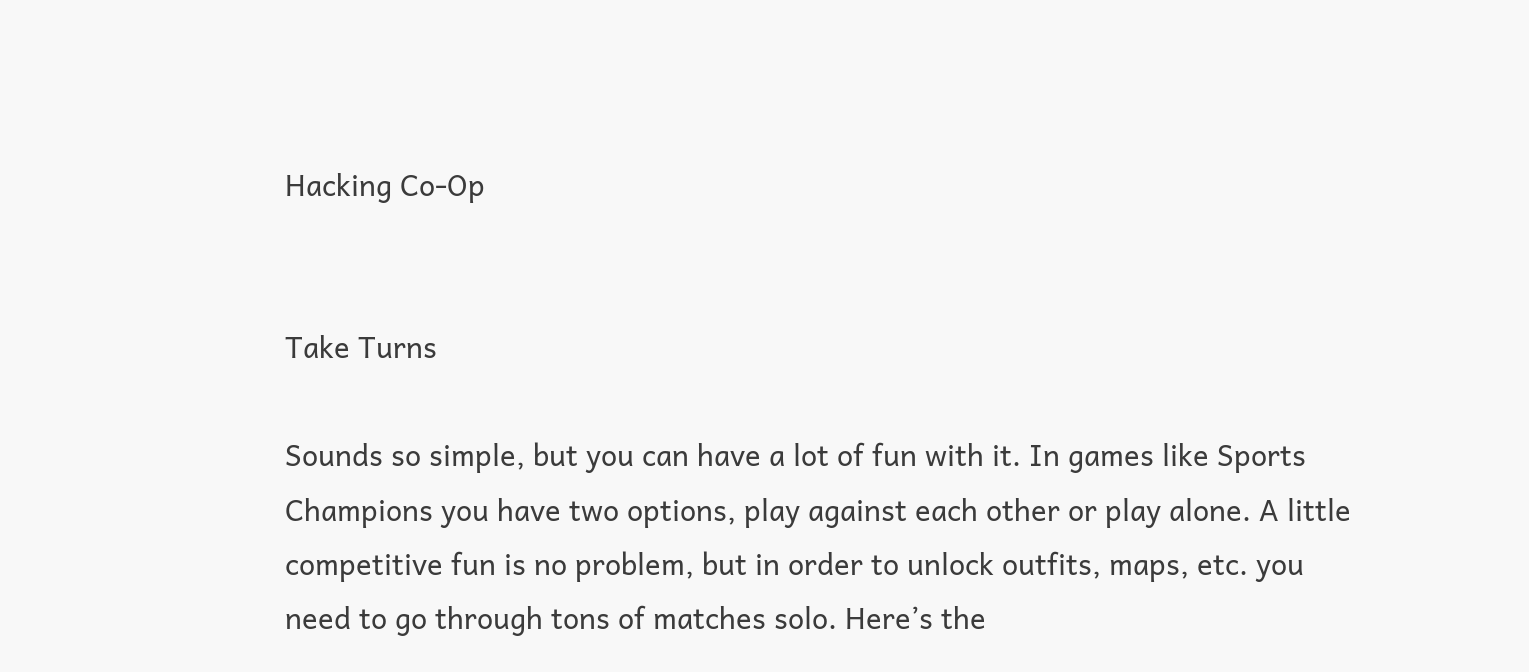Hacking Co-Op


Take Turns

Sounds so simple, but you can have a lot of fun with it. In games like Sports Champions you have two options, play against each other or play alone. A little competitive fun is no problem, but in order to unlock outfits, maps, etc. you need to go through tons of matches solo. Here’s the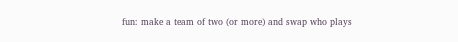fun: make a team of two (or more) and swap who plays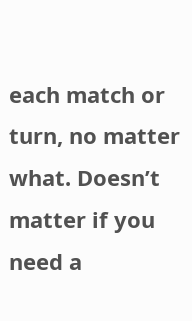each match or turn, no matter what. Doesn’t matter if you need a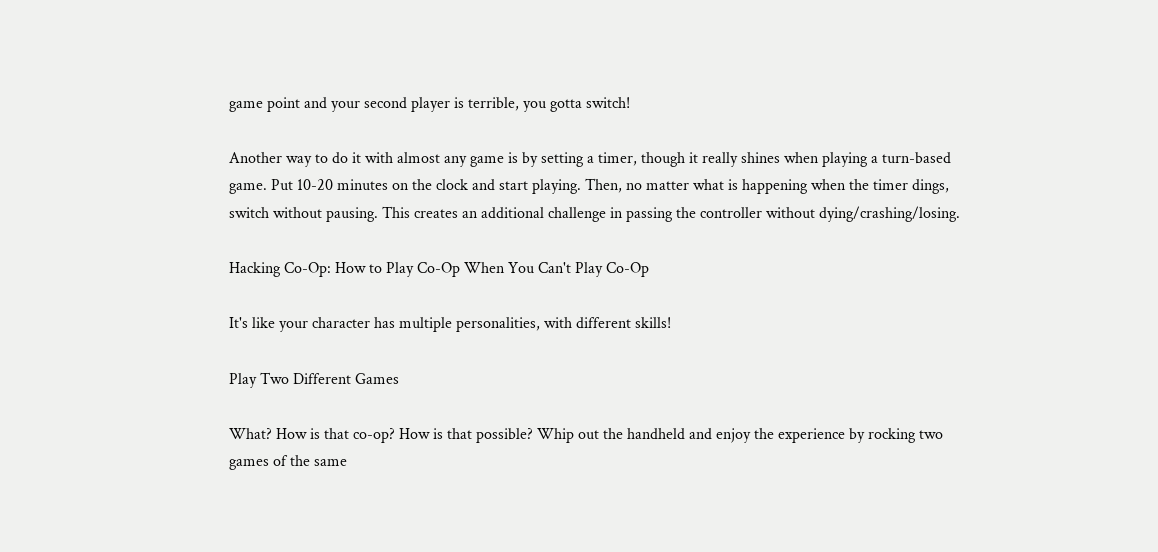game point and your second player is terrible, you gotta switch!

Another way to do it with almost any game is by setting a timer, though it really shines when playing a turn-based game. Put 10-20 minutes on the clock and start playing. Then, no matter what is happening when the timer dings, switch without pausing. This creates an additional challenge in passing the controller without dying/crashing/losing.

Hacking Co-Op: How to Play Co-Op When You Can't Play Co-Op

It's like your character has multiple personalities, with different skills!

Play Two Different Games

What? How is that co-op? How is that possible? Whip out the handheld and enjoy the experience by rocking two games of the same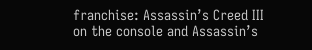franchise: Assassin’s Creed III on the console and Assassin’s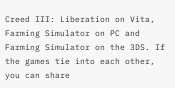Creed III: Liberation on Vita, Farming Simulator on PC and Farming Simulator on the 3DS. If the games tie into each other, you can share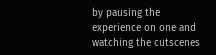by pausing the experience on one and watching the cutscenes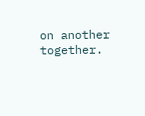on another together.